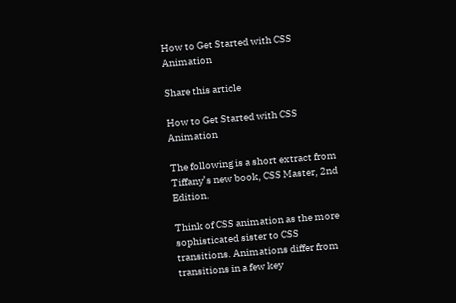How to Get Started with CSS Animation

Share this article

How to Get Started with CSS Animation

The following is a short extract from Tiffany’s new book, CSS Master, 2nd Edition.

Think of CSS animation as the more sophisticated sister to CSS transitions. Animations differ from transitions in a few key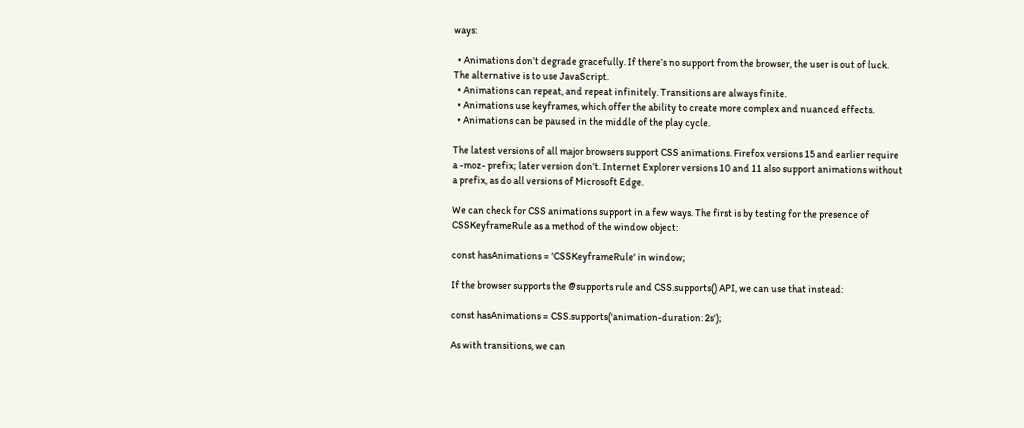ways:

  • Animations don’t degrade gracefully. If there’s no support from the browser, the user is out of luck. The alternative is to use JavaScript.
  • Animations can repeat, and repeat infinitely. Transitions are always finite.
  • Animations use keyframes, which offer the ability to create more complex and nuanced effects.
  • Animations can be paused in the middle of the play cycle.

The latest versions of all major browsers support CSS animations. Firefox versions 15 and earlier require a -moz- prefix; later version don’t. Internet Explorer versions 10 and 11 also support animations without a prefix, as do all versions of Microsoft Edge.

We can check for CSS animations support in a few ways. The first is by testing for the presence of CSSKeyframeRule as a method of the window object:

const hasAnimations = 'CSSKeyframeRule' in window;

If the browser supports the @supports rule and CSS.supports() API, we can use that instead:

const hasAnimations = CSS.supports('animation-duration: 2s');

As with transitions, we can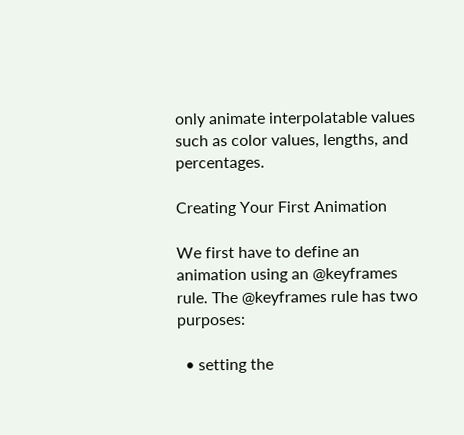only animate interpolatable values such as color values, lengths, and percentages.

Creating Your First Animation

We first have to define an animation using an @keyframes rule. The @keyframes rule has two purposes:

  • setting the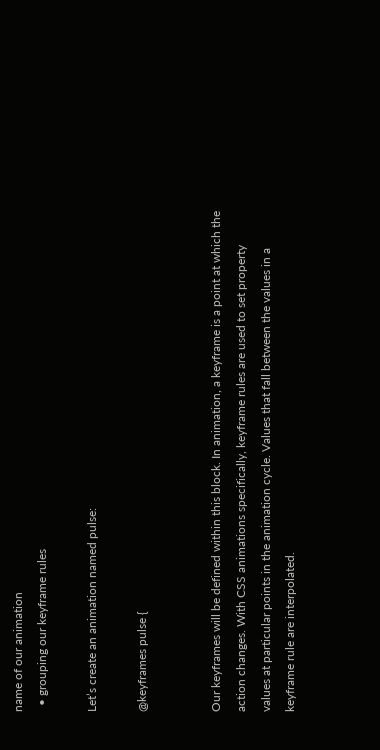name of our animation
  • grouping our keyframe rules

Let’s create an animation named pulse:

@keyframes pulse {


Our keyframes will be defined within this block. In animation, a keyframe is a point at which the action changes. With CSS animations specifically, keyframe rules are used to set property values at particular points in the animation cycle. Values that fall between the values in a keyframe rule are interpolated.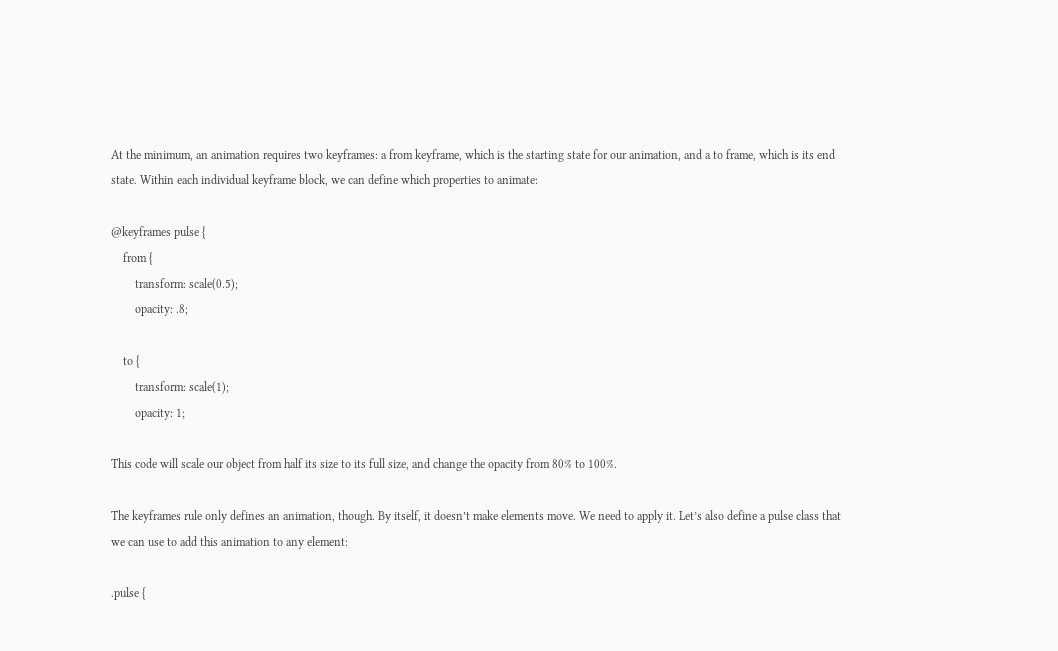At the minimum, an animation requires two keyframes: a from keyframe, which is the starting state for our animation, and a to frame, which is its end state. Within each individual keyframe block, we can define which properties to animate:

@keyframes pulse {
    from {
        transform: scale(0.5);
        opacity: .8;

    to {
        transform: scale(1);
        opacity: 1;

This code will scale our object from half its size to its full size, and change the opacity from 80% to 100%.

The keyframes rule only defines an animation, though. By itself, it doesn’t make elements move. We need to apply it. Let’s also define a pulse class that we can use to add this animation to any element:

.pulse {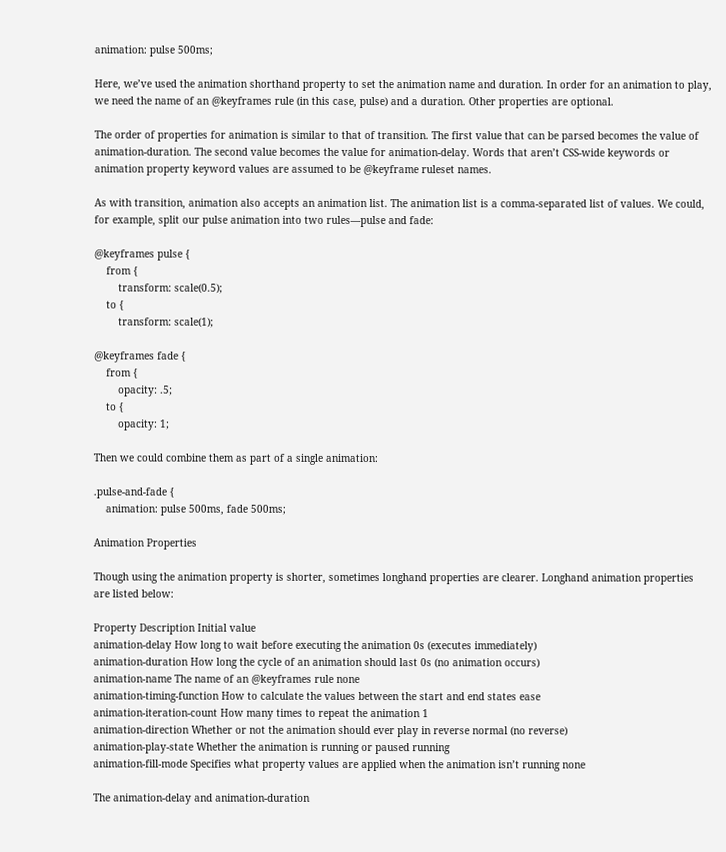animation: pulse 500ms;

Here, we’ve used the animation shorthand property to set the animation name and duration. In order for an animation to play, we need the name of an @keyframes rule (in this case, pulse) and a duration. Other properties are optional.

The order of properties for animation is similar to that of transition. The first value that can be parsed becomes the value of animation-duration. The second value becomes the value for animation-delay. Words that aren’t CSS-wide keywords or animation property keyword values are assumed to be @keyframe ruleset names.

As with transition, animation also accepts an animation list. The animation list is a comma-separated list of values. We could, for example, split our pulse animation into two rules—pulse and fade:

@keyframes pulse {
    from {
        transform: scale(0.5);
    to {
        transform: scale(1);

@keyframes fade {
    from {
        opacity: .5;
    to {
        opacity: 1;

Then we could combine them as part of a single animation:

.pulse-and-fade {
    animation: pulse 500ms, fade 500ms;

Animation Properties

Though using the animation property is shorter, sometimes longhand properties are clearer. Longhand animation properties are listed below:

Property Description Initial value
animation-delay How long to wait before executing the animation 0s (executes immediately)
animation-duration How long the cycle of an animation should last 0s (no animation occurs)
animation-name The name of an @keyframes rule none
animation-timing-function How to calculate the values between the start and end states ease
animation-iteration-count How many times to repeat the animation 1
animation-direction Whether or not the animation should ever play in reverse normal (no reverse)
animation-play-state Whether the animation is running or paused running
animation-fill-mode Specifies what property values are applied when the animation isn’t running none

The animation-delay and animation-duration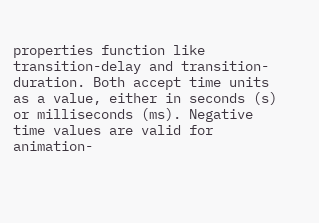properties function like transition-delay and transition-duration. Both accept time units as a value, either in seconds (s) or milliseconds (ms). Negative time values are valid for animation-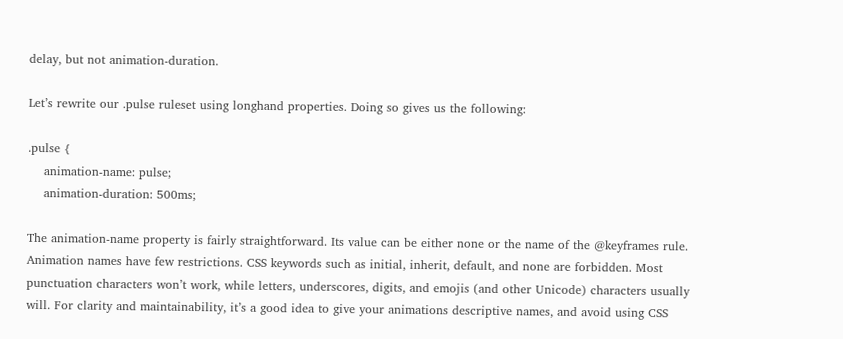delay, but not animation-duration.

Let’s rewrite our .pulse ruleset using longhand properties. Doing so gives us the following:

.pulse {
    animation-name: pulse;
    animation-duration: 500ms;

The animation-name property is fairly straightforward. Its value can be either none or the name of the @keyframes rule. Animation names have few restrictions. CSS keywords such as initial, inherit, default, and none are forbidden. Most punctuation characters won’t work, while letters, underscores, digits, and emojis (and other Unicode) characters usually will. For clarity and maintainability, it’s a good idea to give your animations descriptive names, and avoid using CSS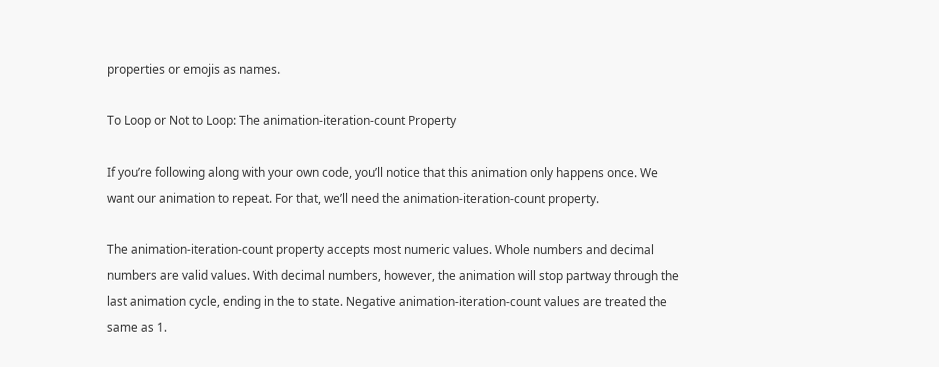properties or emojis as names.

To Loop or Not to Loop: The animation-iteration-count Property

If you’re following along with your own code, you’ll notice that this animation only happens once. We want our animation to repeat. For that, we’ll need the animation-iteration-count property.

The animation-iteration-count property accepts most numeric values. Whole numbers and decimal numbers are valid values. With decimal numbers, however, the animation will stop partway through the last animation cycle, ending in the to state. Negative animation-iteration-count values are treated the same as 1.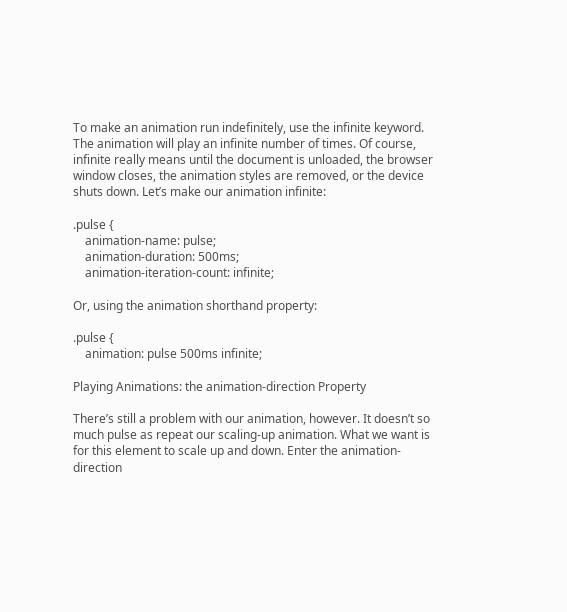To make an animation run indefinitely, use the infinite keyword. The animation will play an infinite number of times. Of course, infinite really means until the document is unloaded, the browser window closes, the animation styles are removed, or the device shuts down. Let’s make our animation infinite:

.pulse {
    animation-name: pulse;
    animation-duration: 500ms;
    animation-iteration-count: infinite;

Or, using the animation shorthand property:

.pulse {
    animation: pulse 500ms infinite;

Playing Animations: the animation-direction Property

There’s still a problem with our animation, however. It doesn’t so much pulse as repeat our scaling-up animation. What we want is for this element to scale up and down. Enter the animation-direction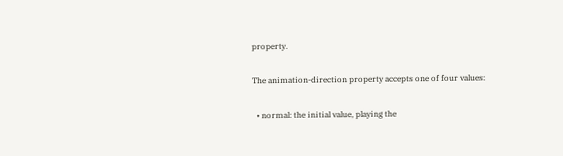property.

The animation-direction property accepts one of four values:

  • normal: the initial value, playing the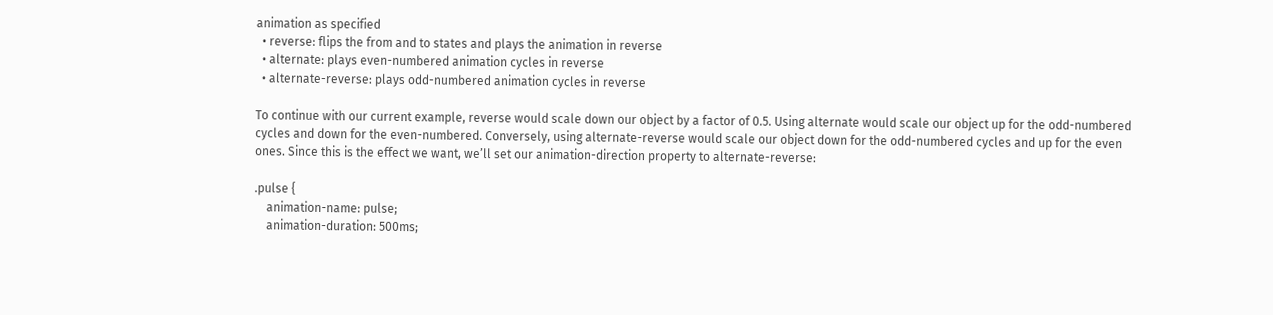animation as specified
  • reverse: flips the from and to states and plays the animation in reverse
  • alternate: plays even-numbered animation cycles in reverse
  • alternate-reverse: plays odd-numbered animation cycles in reverse

To continue with our current example, reverse would scale down our object by a factor of 0.5. Using alternate would scale our object up for the odd-numbered cycles and down for the even-numbered. Conversely, using alternate-reverse would scale our object down for the odd-numbered cycles and up for the even ones. Since this is the effect we want, we’ll set our animation-direction property to alternate-reverse:

.pulse {
    animation-name: pulse;
    animation-duration: 500ms;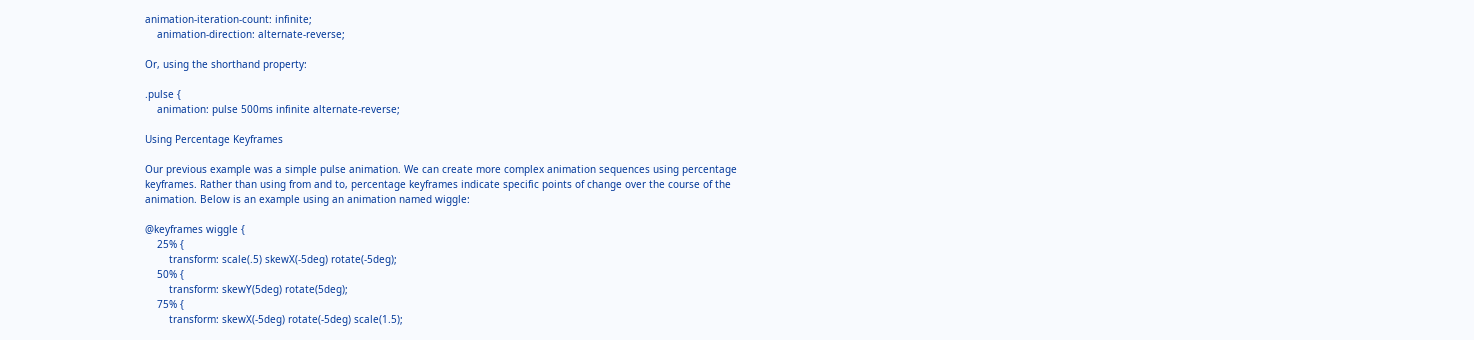animation-iteration-count: infinite;
    animation-direction: alternate-reverse;

Or, using the shorthand property:

.pulse {
    animation: pulse 500ms infinite alternate-reverse;

Using Percentage Keyframes

Our previous example was a simple pulse animation. We can create more complex animation sequences using percentage keyframes. Rather than using from and to, percentage keyframes indicate specific points of change over the course of the animation. Below is an example using an animation named wiggle:

@keyframes wiggle {
    25% {
        transform: scale(.5) skewX(-5deg) rotate(-5deg);
    50% {
        transform: skewY(5deg) rotate(5deg);
    75% {
        transform: skewX(-5deg) rotate(-5deg) scale(1.5);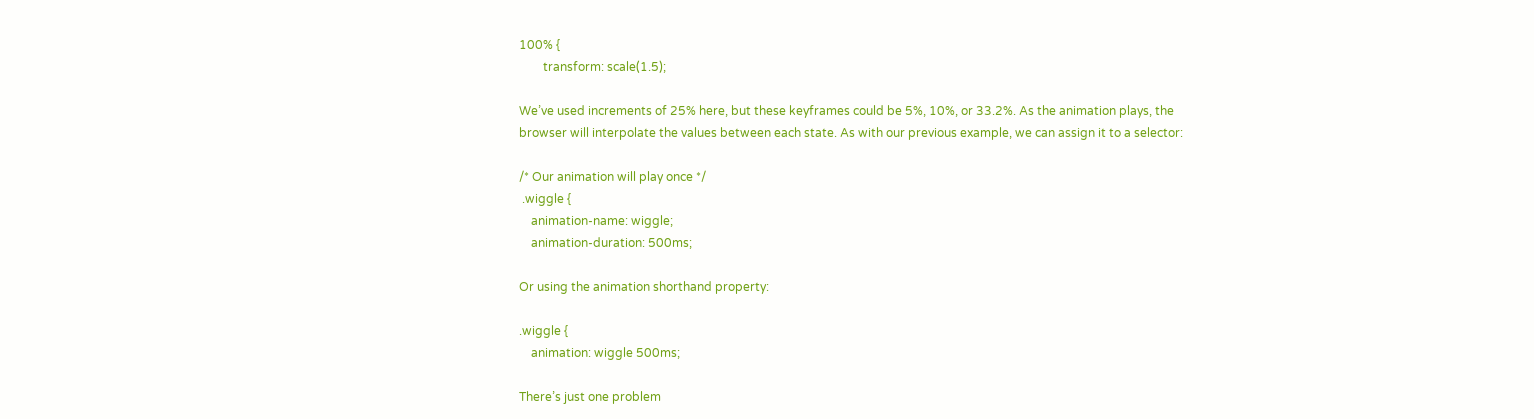100% {
        transform: scale(1.5);

We’ve used increments of 25% here, but these keyframes could be 5%, 10%, or 33.2%. As the animation plays, the browser will interpolate the values between each state. As with our previous example, we can assign it to a selector:

/* Our animation will play once */
 .wiggle {
    animation-name: wiggle;
    animation-duration: 500ms;

Or using the animation shorthand property:

.wiggle {
    animation: wiggle 500ms;

There’s just one problem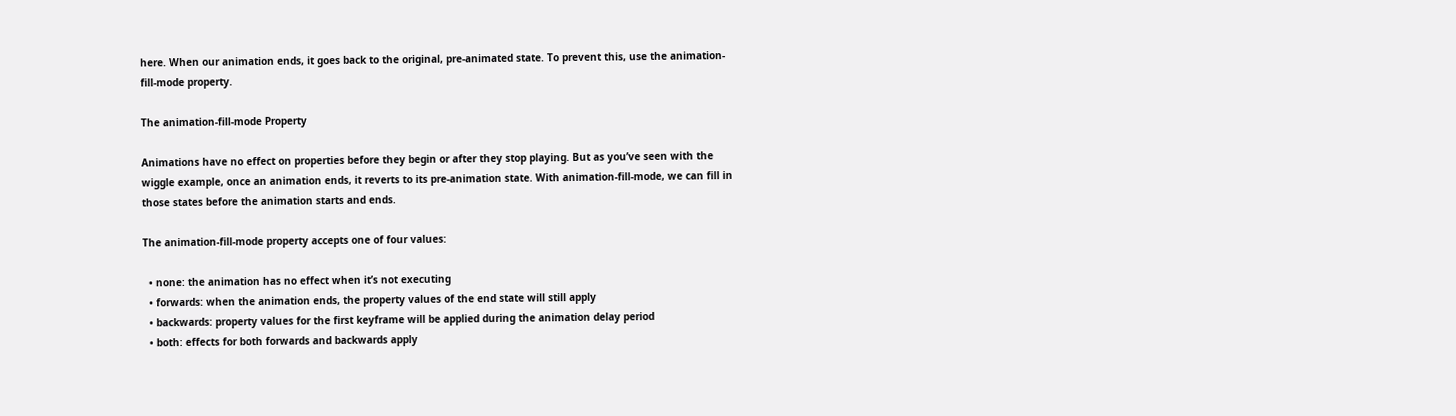here. When our animation ends, it goes back to the original, pre-animated state. To prevent this, use the animation-fill-mode property.

The animation-fill-mode Property

Animations have no effect on properties before they begin or after they stop playing. But as you’ve seen with the wiggle example, once an animation ends, it reverts to its pre-animation state. With animation-fill-mode, we can fill in those states before the animation starts and ends.

The animation-fill-mode property accepts one of four values:

  • none: the animation has no effect when it’s not executing
  • forwards: when the animation ends, the property values of the end state will still apply
  • backwards: property values for the first keyframe will be applied during the animation delay period
  • both: effects for both forwards and backwards apply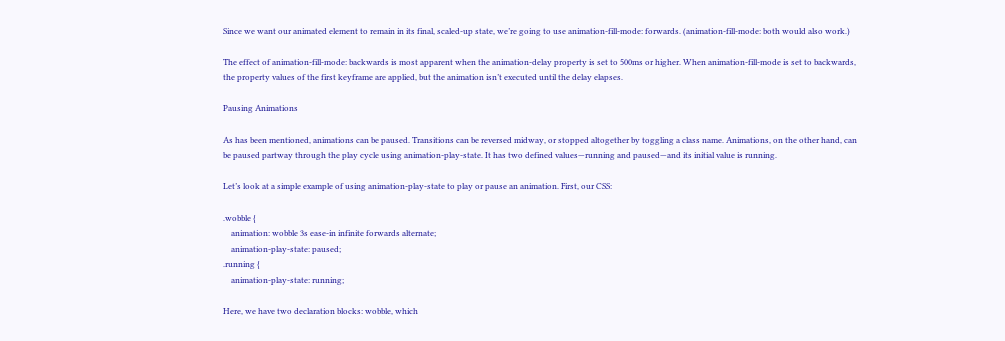Since we want our animated element to remain in its final, scaled-up state, we’re going to use animation-fill-mode: forwards. (animation-fill-mode: both would also work.)

The effect of animation-fill-mode: backwards is most apparent when the animation-delay property is set to 500ms or higher. When animation-fill-mode is set to backwards, the property values of the first keyframe are applied, but the animation isn’t executed until the delay elapses.

Pausing Animations

As has been mentioned, animations can be paused. Transitions can be reversed midway, or stopped altogether by toggling a class name. Animations, on the other hand, can be paused partway through the play cycle using animation-play-state. It has two defined values—running and paused—and its initial value is running.

Let’s look at a simple example of using animation-play-state to play or pause an animation. First, our CSS:

.wobble {
    animation: wobble 3s ease-in infinite forwards alternate;
    animation-play-state: paused;
.running {
    animation-play-state: running;

Here, we have two declaration blocks: wobble, which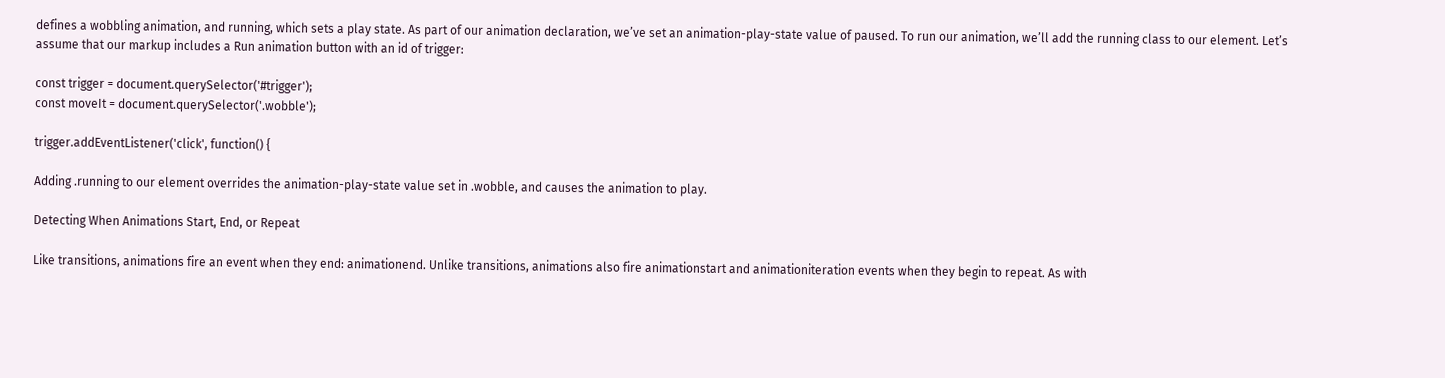defines a wobbling animation, and running, which sets a play state. As part of our animation declaration, we’ve set an animation-play-state value of paused. To run our animation, we’ll add the running class to our element. Let’s assume that our markup includes a Run animation button with an id of trigger:

const trigger = document.querySelector('#trigger');
const moveIt = document.querySelector('.wobble');

trigger.addEventListener('click', function() {

Adding .running to our element overrides the animation-play-state value set in .wobble, and causes the animation to play.

Detecting When Animations Start, End, or Repeat

Like transitions, animations fire an event when they end: animationend. Unlike transitions, animations also fire animationstart and animationiteration events when they begin to repeat. As with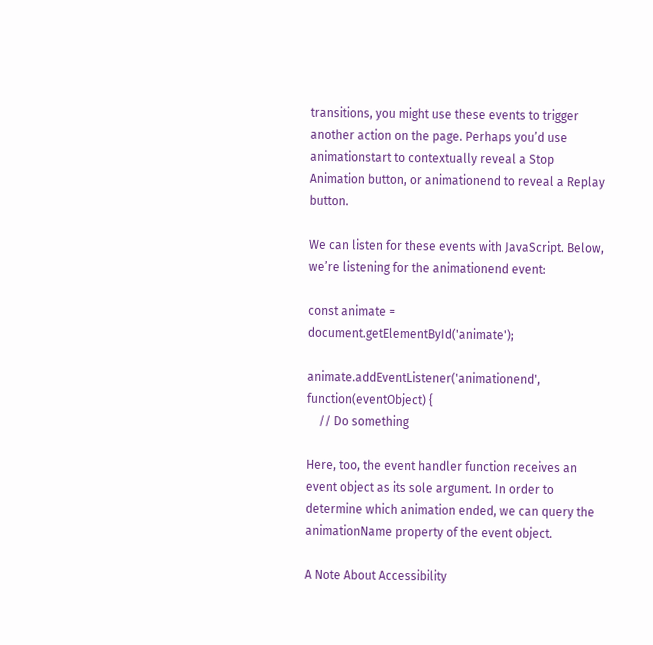transitions, you might use these events to trigger another action on the page. Perhaps you’d use animationstart to contextually reveal a Stop Animation button, or animationend to reveal a Replay button.

We can listen for these events with JavaScript. Below, we’re listening for the animationend event:

const animate = document.getElementById('animate');

animate.addEventListener('animationend', function(eventObject) {
    // Do something

Here, too, the event handler function receives an event object as its sole argument. In order to determine which animation ended, we can query the animationName property of the event object.

A Note About Accessibility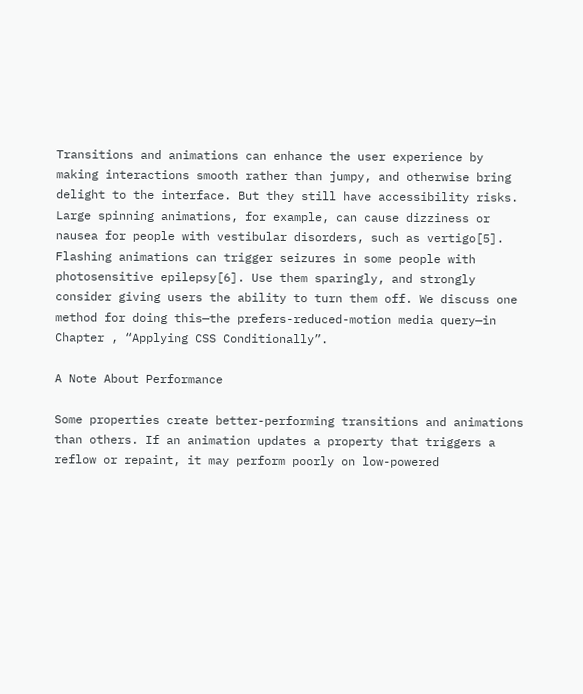Transitions and animations can enhance the user experience by making interactions smooth rather than jumpy, and otherwise bring delight to the interface. But they still have accessibility risks. Large spinning animations, for example, can cause dizziness or nausea for people with vestibular disorders, such as vertigo[5]. Flashing animations can trigger seizures in some people with photosensitive epilepsy[6]. Use them sparingly, and strongly consider giving users the ability to turn them off. We discuss one method for doing this—the prefers-reduced-motion media query—in Chapter , “Applying CSS Conditionally”.

A Note About Performance

Some properties create better-performing transitions and animations than others. If an animation updates a property that triggers a reflow or repaint, it may perform poorly on low-powered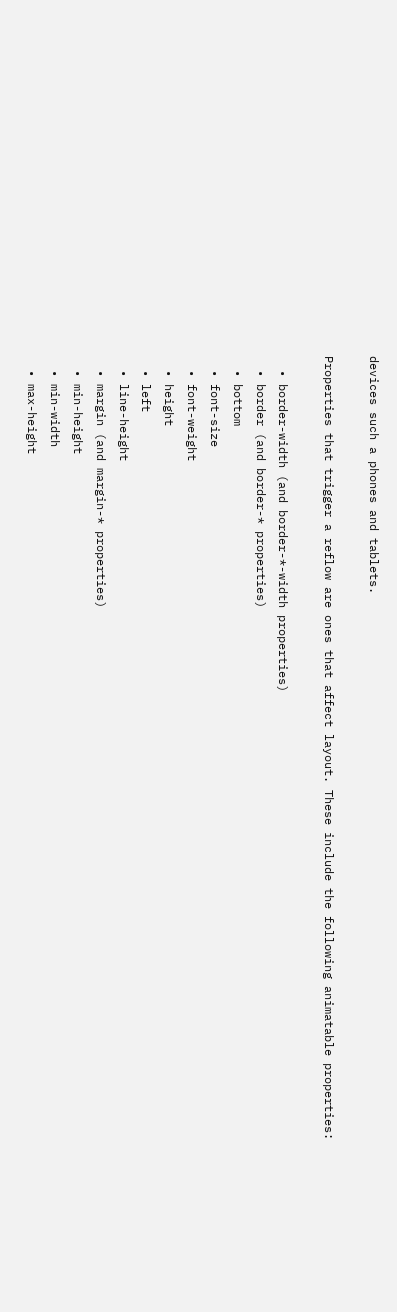devices such a phones and tablets.

Properties that trigger a reflow are ones that affect layout. These include the following animatable properties:

  • border-width (and border-*-width properties)
  • border (and border-* properties)
  • bottom
  • font-size
  • font-weight
  • height
  • left
  • line-height
  • margin (and margin-* properties)
  • min-height
  • min-width
  • max-height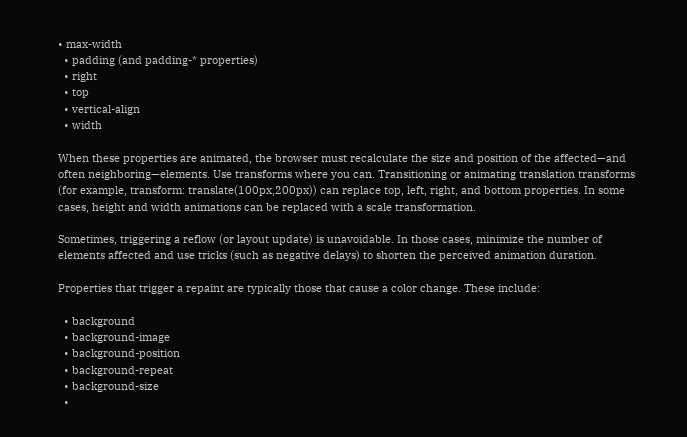• max-width
  • padding (and padding-* properties)
  • right
  • top
  • vertical-align
  • width

When these properties are animated, the browser must recalculate the size and position of the affected—and often neighboring—elements. Use transforms where you can. Transitioning or animating translation transforms (for example, transform: translate(100px,200px)) can replace top, left, right, and bottom properties. In some cases, height and width animations can be replaced with a scale transformation.

Sometimes, triggering a reflow (or layout update) is unavoidable. In those cases, minimize the number of elements affected and use tricks (such as negative delays) to shorten the perceived animation duration.

Properties that trigger a repaint are typically those that cause a color change. These include:

  • background
  • background-image
  • background-position
  • background-repeat
  • background-size
  •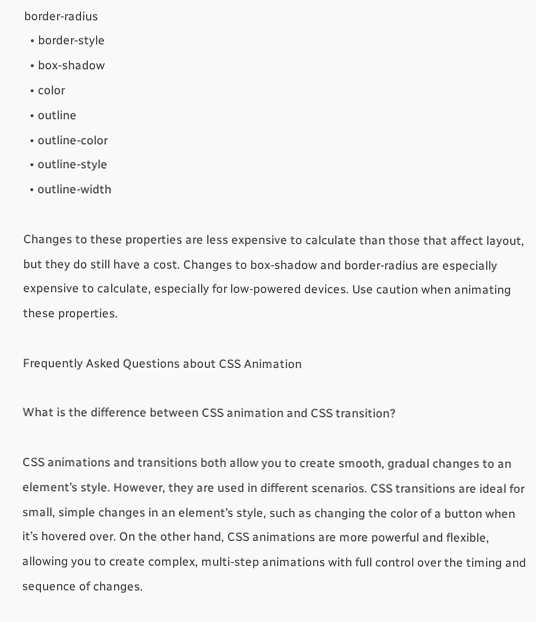border-radius
  • border-style
  • box-shadow
  • color
  • outline
  • outline-color
  • outline-style
  • outline-width

Changes to these properties are less expensive to calculate than those that affect layout, but they do still have a cost. Changes to box-shadow and border-radius are especially expensive to calculate, especially for low-powered devices. Use caution when animating these properties.

Frequently Asked Questions about CSS Animation

What is the difference between CSS animation and CSS transition?

CSS animations and transitions both allow you to create smooth, gradual changes to an element’s style. However, they are used in different scenarios. CSS transitions are ideal for small, simple changes in an element’s style, such as changing the color of a button when it’s hovered over. On the other hand, CSS animations are more powerful and flexible, allowing you to create complex, multi-step animations with full control over the timing and sequence of changes.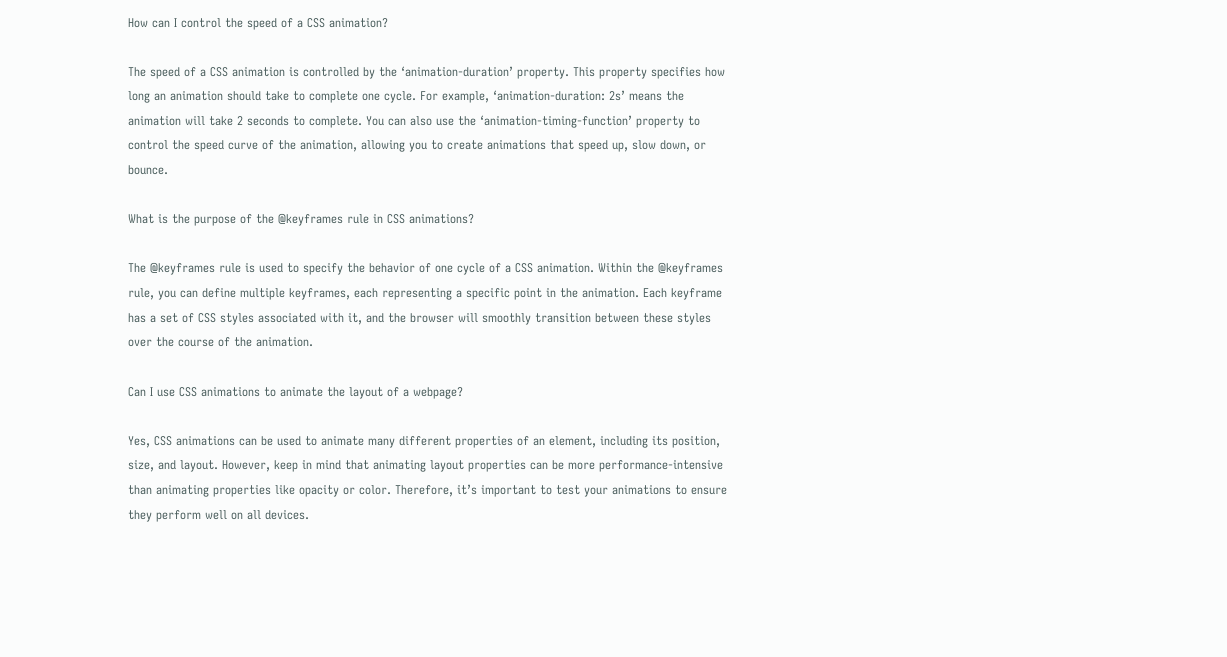How can I control the speed of a CSS animation?

The speed of a CSS animation is controlled by the ‘animation-duration’ property. This property specifies how long an animation should take to complete one cycle. For example, ‘animation-duration: 2s’ means the animation will take 2 seconds to complete. You can also use the ‘animation-timing-function’ property to control the speed curve of the animation, allowing you to create animations that speed up, slow down, or bounce.

What is the purpose of the @keyframes rule in CSS animations?

The @keyframes rule is used to specify the behavior of one cycle of a CSS animation. Within the @keyframes rule, you can define multiple keyframes, each representing a specific point in the animation. Each keyframe has a set of CSS styles associated with it, and the browser will smoothly transition between these styles over the course of the animation.

Can I use CSS animations to animate the layout of a webpage?

Yes, CSS animations can be used to animate many different properties of an element, including its position, size, and layout. However, keep in mind that animating layout properties can be more performance-intensive than animating properties like opacity or color. Therefore, it’s important to test your animations to ensure they perform well on all devices.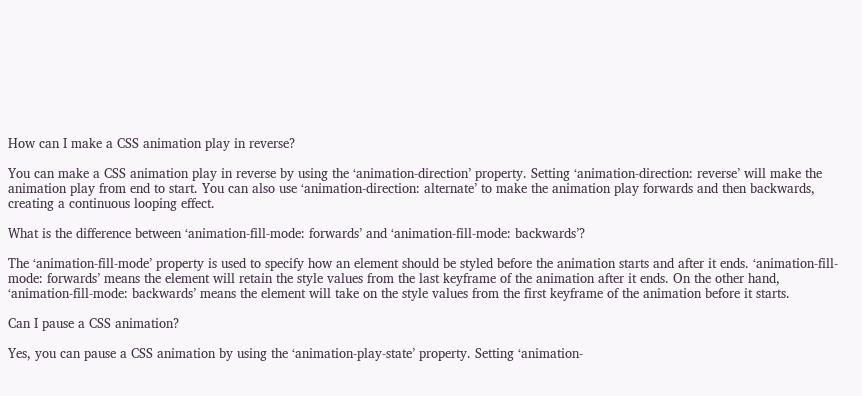How can I make a CSS animation play in reverse?

You can make a CSS animation play in reverse by using the ‘animation-direction’ property. Setting ‘animation-direction: reverse’ will make the animation play from end to start. You can also use ‘animation-direction: alternate’ to make the animation play forwards and then backwards, creating a continuous looping effect.

What is the difference between ‘animation-fill-mode: forwards’ and ‘animation-fill-mode: backwards’?

The ‘animation-fill-mode’ property is used to specify how an element should be styled before the animation starts and after it ends. ‘animation-fill-mode: forwards’ means the element will retain the style values from the last keyframe of the animation after it ends. On the other hand, ‘animation-fill-mode: backwards’ means the element will take on the style values from the first keyframe of the animation before it starts.

Can I pause a CSS animation?

Yes, you can pause a CSS animation by using the ‘animation-play-state’ property. Setting ‘animation-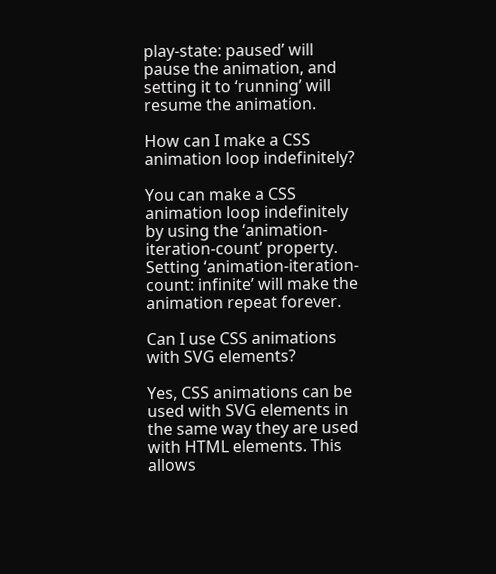play-state: paused’ will pause the animation, and setting it to ‘running’ will resume the animation.

How can I make a CSS animation loop indefinitely?

You can make a CSS animation loop indefinitely by using the ‘animation-iteration-count’ property. Setting ‘animation-iteration-count: infinite’ will make the animation repeat forever.

Can I use CSS animations with SVG elements?

Yes, CSS animations can be used with SVG elements in the same way they are used with HTML elements. This allows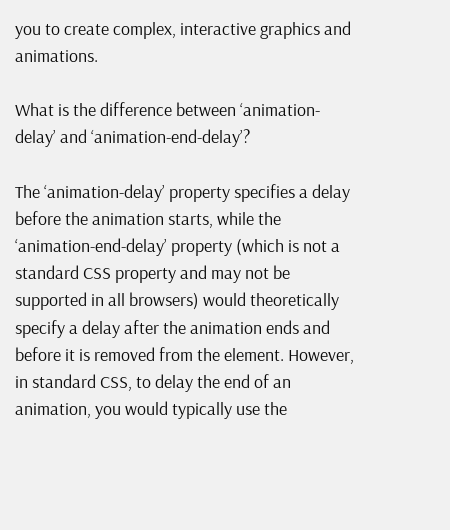you to create complex, interactive graphics and animations.

What is the difference between ‘animation-delay’ and ‘animation-end-delay’?

The ‘animation-delay’ property specifies a delay before the animation starts, while the ‘animation-end-delay’ property (which is not a standard CSS property and may not be supported in all browsers) would theoretically specify a delay after the animation ends and before it is removed from the element. However, in standard CSS, to delay the end of an animation, you would typically use the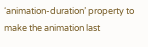‘animation-duration’ property to make the animation last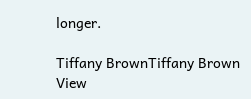longer.

Tiffany BrownTiffany Brown
View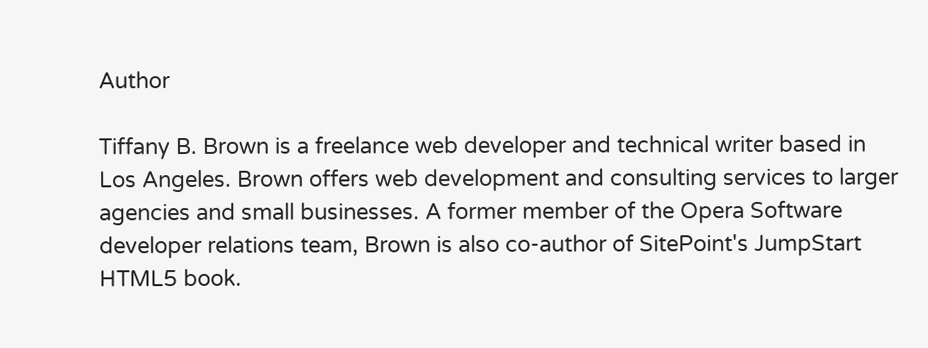Author

Tiffany B. Brown is a freelance web developer and technical writer based in Los Angeles. Brown offers web development and consulting services to larger agencies and small businesses. A former member of the Opera Software developer relations team, Brown is also co-author of SitePoint's JumpStart HTML5 book.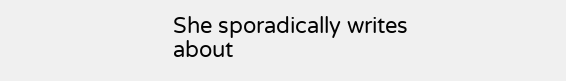She sporadically writes about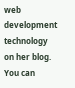web development technology on her blog. You can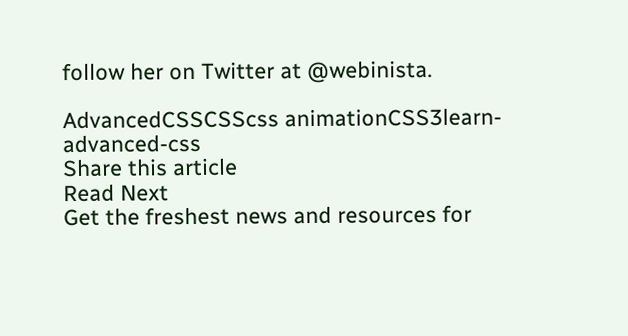follow her on Twitter at @webinista.

AdvancedCSSCSScss animationCSS3learn-advanced-css
Share this article
Read Next
Get the freshest news and resources for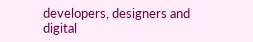developers, designers and digital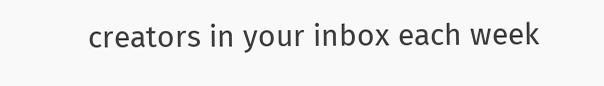creators in your inbox each week